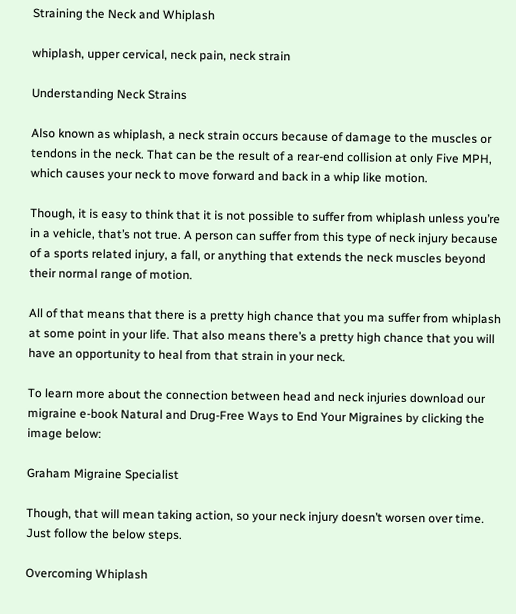Straining the Neck and Whiplash

whiplash, upper cervical, neck pain, neck strain

Understanding Neck Strains

Also known as whiplash, a neck strain occurs because of damage to the muscles or tendons in the neck. That can be the result of a rear-end collision at only Five MPH, which causes your neck to move forward and back in a whip like motion.

Though, it is easy to think that it is not possible to suffer from whiplash unless you’re in a vehicle, that’s not true. A person can suffer from this type of neck injury because of a sports related injury, a fall, or anything that extends the neck muscles beyond their normal range of motion.

All of that means that there is a pretty high chance that you ma suffer from whiplash at some point in your life. That also means there’s a pretty high chance that you will have an opportunity to heal from that strain in your neck.

To learn more about the connection between head and neck injuries download our migraine e-book Natural and Drug-Free Ways to End Your Migraines by clicking the image below:

Graham Migraine Specialist

Though, that will mean taking action, so your neck injury doesn’t worsen over time. Just follow the below steps.

Overcoming Whiplash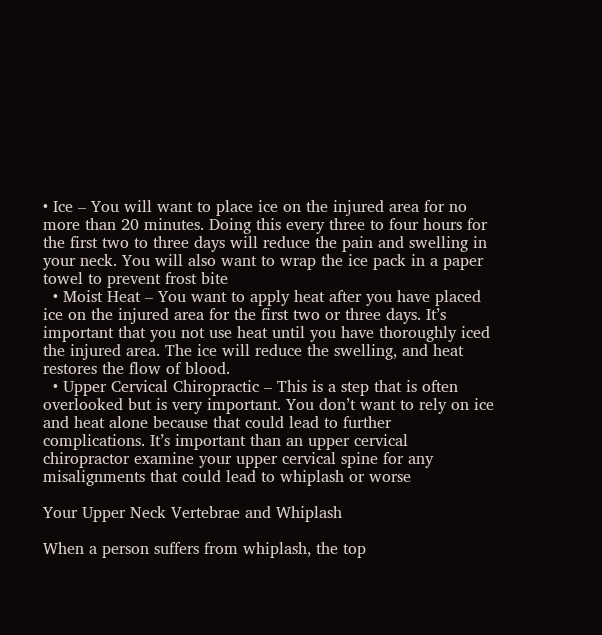• Ice – You will want to place ice on the injured area for no more than 20 minutes. Doing this every three to four hours for the first two to three days will reduce the pain and swelling in your neck. You will also want to wrap the ice pack in a paper towel to prevent frost bite
  • Moist Heat – You want to apply heat after you have placed ice on the injured area for the first two or three days. It’s important that you not use heat until you have thoroughly iced the injured area. The ice will reduce the swelling, and heat restores the flow of blood.
  • Upper Cervical Chiropractic – This is a step that is often overlooked but is very important. You don’t want to rely on ice and heat alone because that could lead to further complications. It’s important than an upper cervical chiropractor examine your upper cervical spine for any misalignments that could lead to whiplash or worse

Your Upper Neck Vertebrae and Whiplash

When a person suffers from whiplash, the top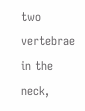two vertebrae in the neck,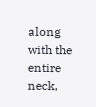along with the entire neck,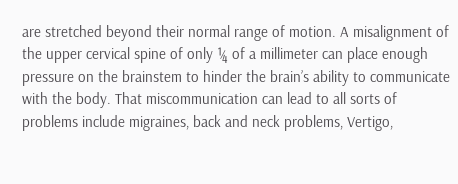are stretched beyond their normal range of motion. A misalignment of the upper cervical spine of only ¼ of a millimeter can place enough pressure on the brainstem to hinder the brain’s ability to communicate with the body. That miscommunication can lead to all sorts of problems include migraines, back and neck problems, Vertigo,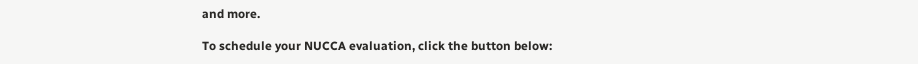and more.

To schedule your NUCCA evaluation, click the button below: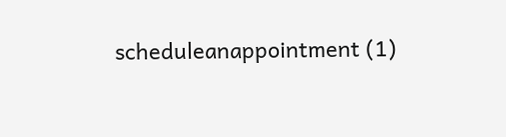scheduleanappointment (1)